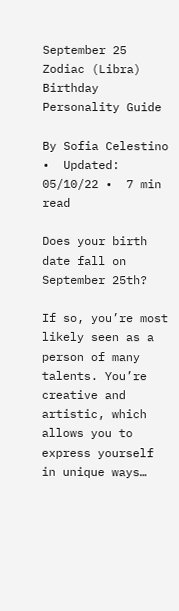September 25 Zodiac (Libra) Birthday Personality Guide

By Sofia Celestino •  Updated: 05/10/22 •  7 min read

Does your birth date fall on September 25th?

If so, you’re most likely seen as a person of many talents. You’re creative and artistic, which allows you to express yourself in unique ways…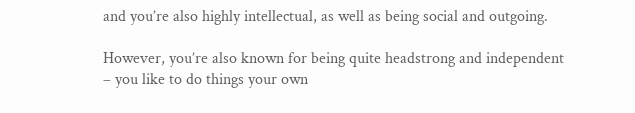and you’re also highly intellectual, as well as being social and outgoing.

However, you’re also known for being quite headstrong and independent – you like to do things your own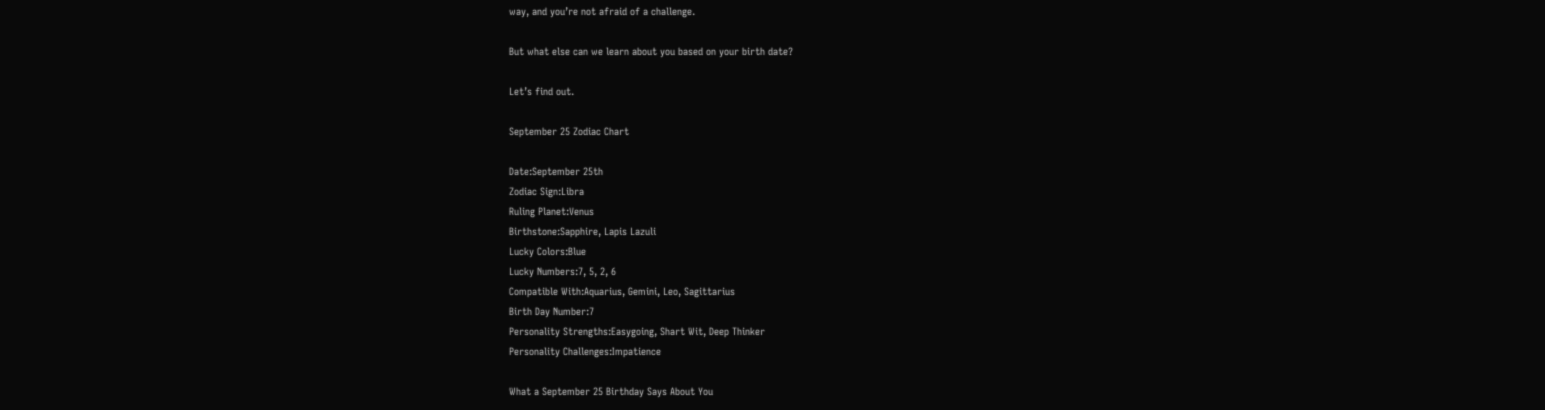way, and you’re not afraid of a challenge.

But what else can we learn about you based on your birth date?

Let’s find out.

September 25 Zodiac Chart

Date:September 25th
Zodiac Sign:Libra
Ruling Planet:Venus
Birthstone:Sapphire, Lapis Lazuli
Lucky Colors:Blue
Lucky Numbers:7, 5, 2, 6
Compatible With:Aquarius, Gemini, Leo, Sagittarius
Birth Day Number:7
Personality Strengths:Easygoing, Shart Wit, Deep Thinker
Personality Challenges:Impatience

What a September 25 Birthday Says About You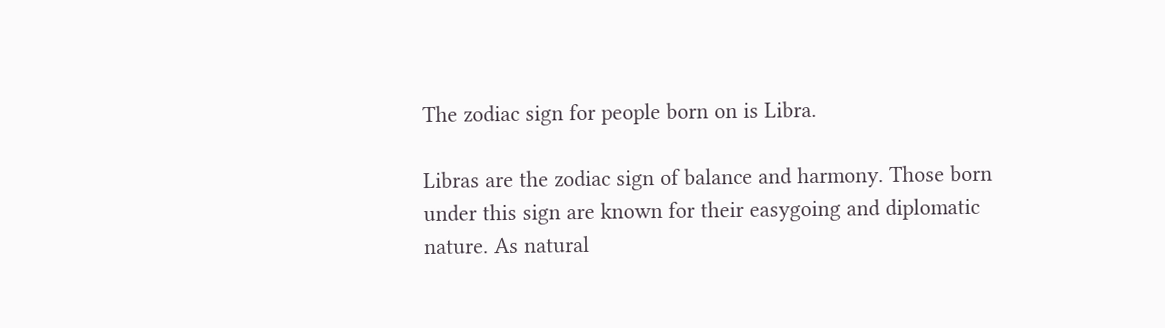The zodiac sign for people born on is Libra.

Libras are the zodiac sign of balance and harmony. Those born under this sign are known for their easygoing and diplomatic nature. As natural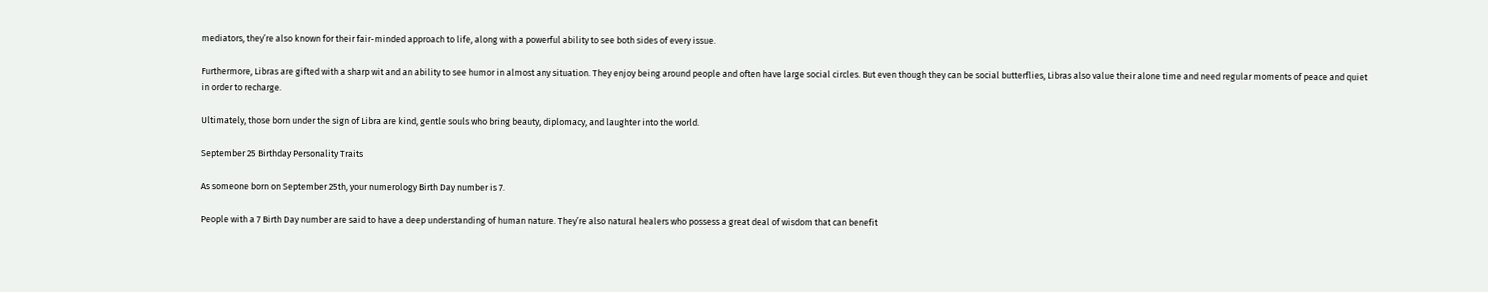mediators, they’re also known for their fair-minded approach to life, along with a powerful ability to see both sides of every issue.

Furthermore, Libras are gifted with a sharp wit and an ability to see humor in almost any situation. They enjoy being around people and often have large social circles. But even though they can be social butterflies, Libras also value their alone time and need regular moments of peace and quiet in order to recharge.

Ultimately, those born under the sign of Libra are kind, gentle souls who bring beauty, diplomacy, and laughter into the world.

September 25 Birthday Personality Traits

As someone born on September 25th, your numerology Birth Day number is 7.

People with a 7 Birth Day number are said to have a deep understanding of human nature. They’re also natural healers who possess a great deal of wisdom that can benefit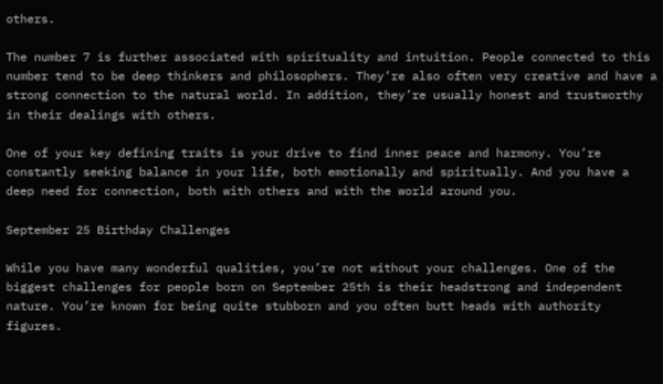others.

The number 7 is further associated with spirituality and intuition. People connected to this number tend to be deep thinkers and philosophers. They’re also often very creative and have a strong connection to the natural world. In addition, they’re usually honest and trustworthy in their dealings with others.

One of your key defining traits is your drive to find inner peace and harmony. You’re constantly seeking balance in your life, both emotionally and spiritually. And you have a deep need for connection, both with others and with the world around you.

September 25 Birthday Challenges

While you have many wonderful qualities, you’re not without your challenges. One of the biggest challenges for people born on September 25th is their headstrong and independent nature. You’re known for being quite stubborn and you often butt heads with authority figures.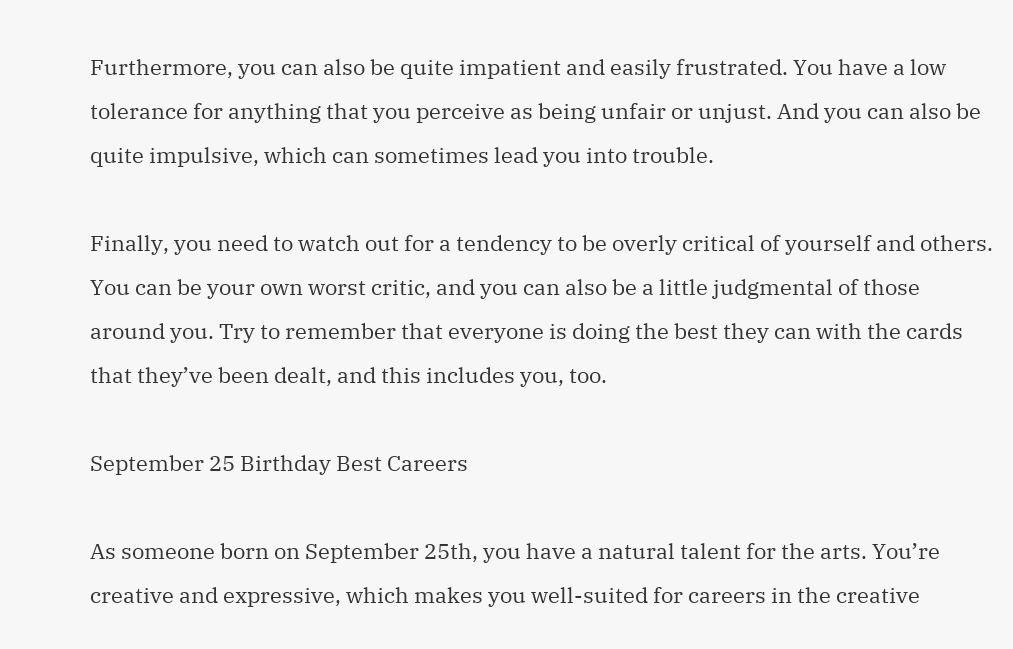Furthermore, you can also be quite impatient and easily frustrated. You have a low tolerance for anything that you perceive as being unfair or unjust. And you can also be quite impulsive, which can sometimes lead you into trouble.

Finally, you need to watch out for a tendency to be overly critical of yourself and others. You can be your own worst critic, and you can also be a little judgmental of those around you. Try to remember that everyone is doing the best they can with the cards that they’ve been dealt, and this includes you, too.

September 25 Birthday Best Careers

As someone born on September 25th, you have a natural talent for the arts. You’re creative and expressive, which makes you well-suited for careers in the creative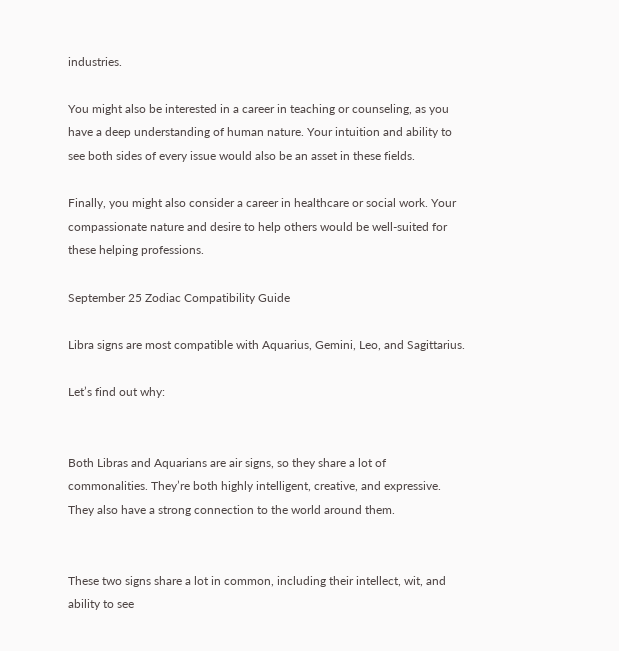industries.

You might also be interested in a career in teaching or counseling, as you have a deep understanding of human nature. Your intuition and ability to see both sides of every issue would also be an asset in these fields.

Finally, you might also consider a career in healthcare or social work. Your compassionate nature and desire to help others would be well-suited for these helping professions.

September 25 Zodiac Compatibility Guide

Libra signs are most compatible with Aquarius, Gemini, Leo, and Sagittarius.

Let’s find out why:


Both Libras and Aquarians are air signs, so they share a lot of commonalities. They’re both highly intelligent, creative, and expressive. They also have a strong connection to the world around them.


These two signs share a lot in common, including their intellect, wit, and ability to see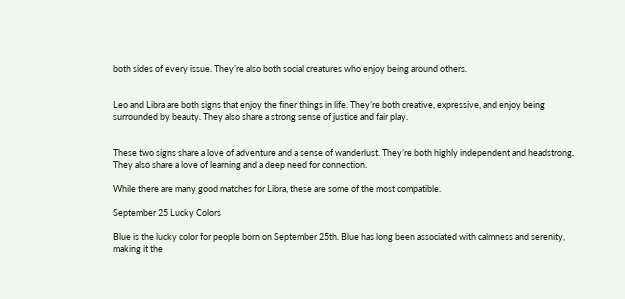both sides of every issue. They’re also both social creatures who enjoy being around others.


Leo and Libra are both signs that enjoy the finer things in life. They’re both creative, expressive, and enjoy being surrounded by beauty. They also share a strong sense of justice and fair play.


These two signs share a love of adventure and a sense of wanderlust. They’re both highly independent and headstrong. They also share a love of learning and a deep need for connection.

While there are many good matches for Libra, these are some of the most compatible.

September 25 Lucky Colors

Blue is the lucky color for people born on September 25th. Blue has long been associated with calmness and serenity, making it the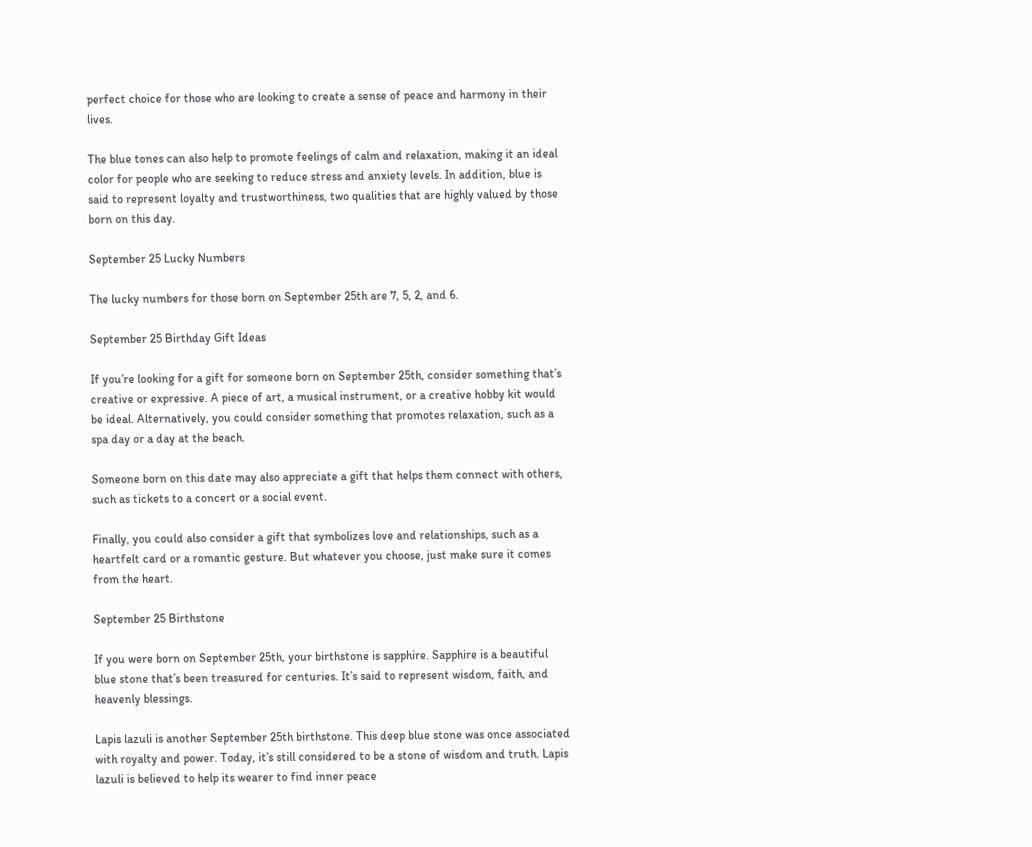perfect choice for those who are looking to create a sense of peace and harmony in their lives.

The blue tones can also help to promote feelings of calm and relaxation, making it an ideal color for people who are seeking to reduce stress and anxiety levels. In addition, blue is said to represent loyalty and trustworthiness, two qualities that are highly valued by those born on this day.

September 25 Lucky Numbers

The lucky numbers for those born on September 25th are 7, 5, 2, and 6.

September 25 Birthday Gift Ideas

If you’re looking for a gift for someone born on September 25th, consider something that’s creative or expressive. A piece of art, a musical instrument, or a creative hobby kit would be ideal. Alternatively, you could consider something that promotes relaxation, such as a spa day or a day at the beach.

Someone born on this date may also appreciate a gift that helps them connect with others, such as tickets to a concert or a social event.

Finally, you could also consider a gift that symbolizes love and relationships, such as a heartfelt card or a romantic gesture. But whatever you choose, just make sure it comes from the heart.

September 25 Birthstone

If you were born on September 25th, your birthstone is sapphire. Sapphire is a beautiful blue stone that’s been treasured for centuries. It’s said to represent wisdom, faith, and heavenly blessings.

Lapis lazuli is another September 25th birthstone. This deep blue stone was once associated with royalty and power. Today, it’s still considered to be a stone of wisdom and truth. Lapis lazuli is believed to help its wearer to find inner peace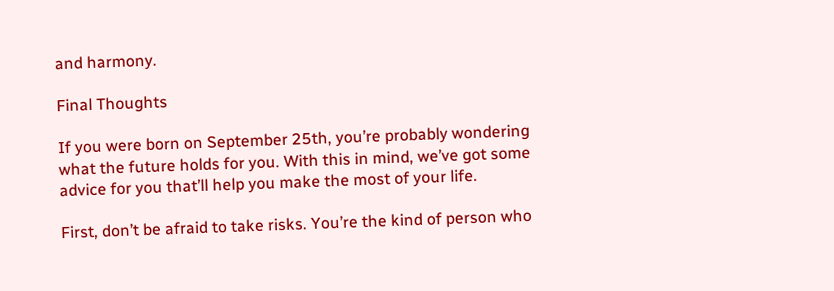and harmony.

Final Thoughts

If you were born on September 25th, you’re probably wondering what the future holds for you. With this in mind, we’ve got some advice for you that’ll help you make the most of your life.

First, don’t be afraid to take risks. You’re the kind of person who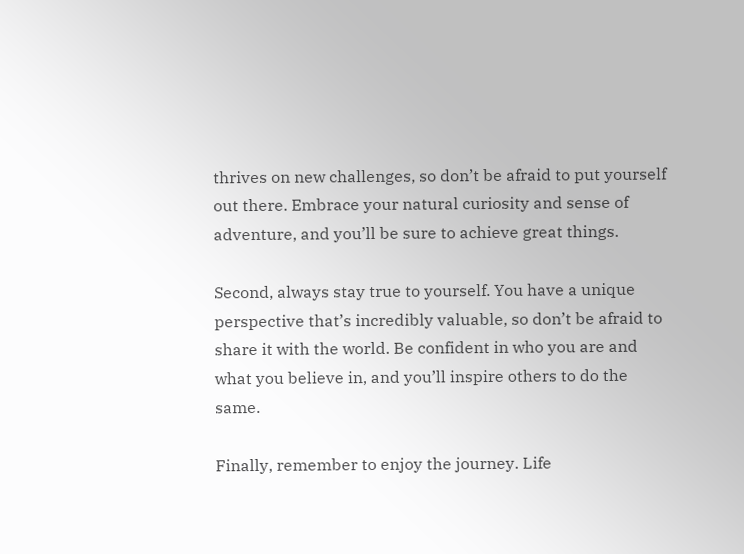thrives on new challenges, so don’t be afraid to put yourself out there. Embrace your natural curiosity and sense of adventure, and you’ll be sure to achieve great things.

Second, always stay true to yourself. You have a unique perspective that’s incredibly valuable, so don’t be afraid to share it with the world. Be confident in who you are and what you believe in, and you’ll inspire others to do the same.

Finally, remember to enjoy the journey. Life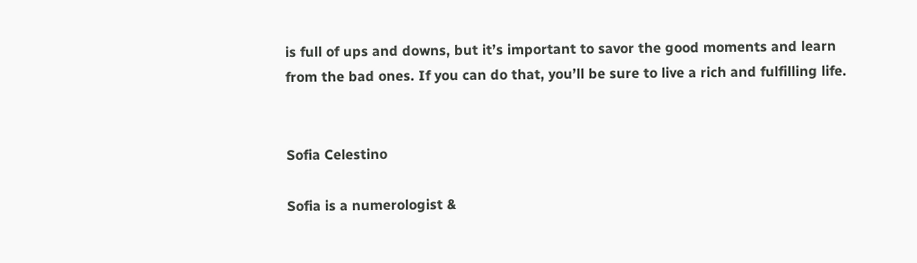is full of ups and downs, but it’s important to savor the good moments and learn from the bad ones. If you can do that, you’ll be sure to live a rich and fulfilling life.


Sofia Celestino

Sofia is a numerologist &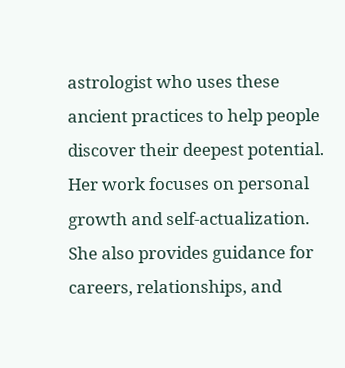astrologist who uses these ancient practices to help people discover their deepest potential. Her work focuses on personal growth and self-actualization. She also provides guidance for careers, relationships, and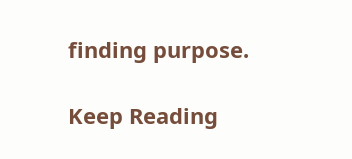finding purpose.

Keep Reading